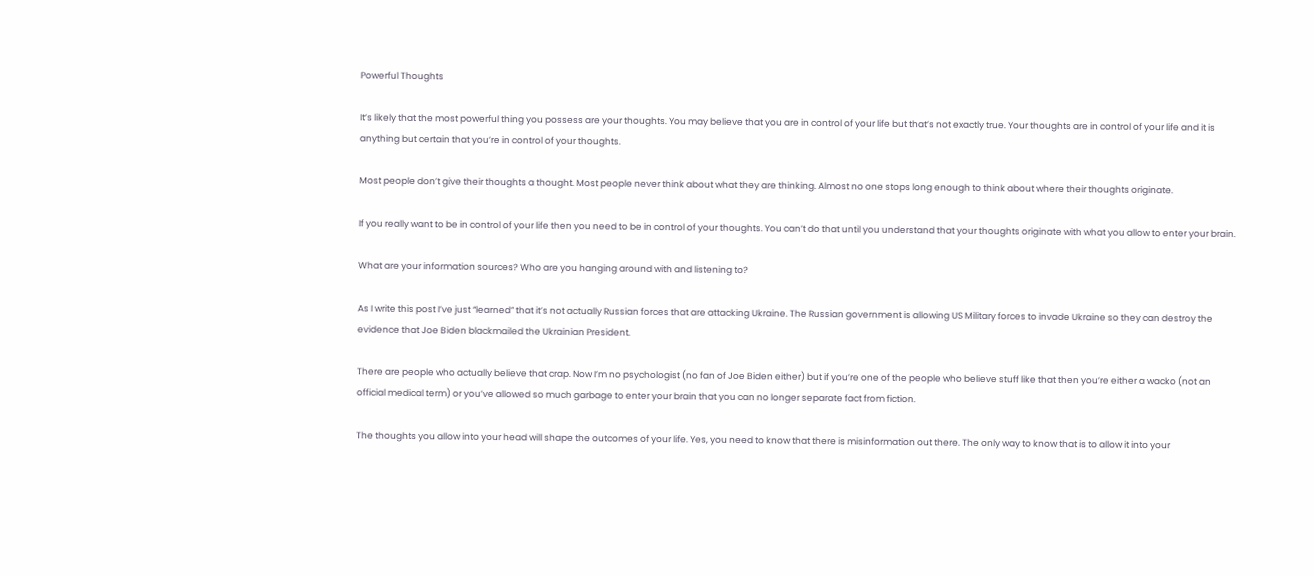Powerful Thoughts

It’s likely that the most powerful thing you possess are your thoughts. You may believe that you are in control of your life but that’s not exactly true. Your thoughts are in control of your life and it is anything but certain that you’re in control of your thoughts.

Most people don’t give their thoughts a thought. Most people never think about what they are thinking. Almost no one stops long enough to think about where their thoughts originate.

If you really want to be in control of your life then you need to be in control of your thoughts. You can’t do that until you understand that your thoughts originate with what you allow to enter your brain.

What are your information sources? Who are you hanging around with and listening to?

As I write this post I’ve just “learned” that it’s not actually Russian forces that are attacking Ukraine. The Russian government is allowing US Military forces to invade Ukraine so they can destroy the evidence that Joe Biden blackmailed the Ukrainian President.

There are people who actually believe that crap. Now I’m no psychologist (no fan of Joe Biden either) but if you’re one of the people who believe stuff like that then you’re either a wacko (not an official medical term) or you’ve allowed so much garbage to enter your brain that you can no longer separate fact from fiction.

The thoughts you allow into your head will shape the outcomes of your life. Yes, you need to know that there is misinformation out there. The only way to know that is to allow it into your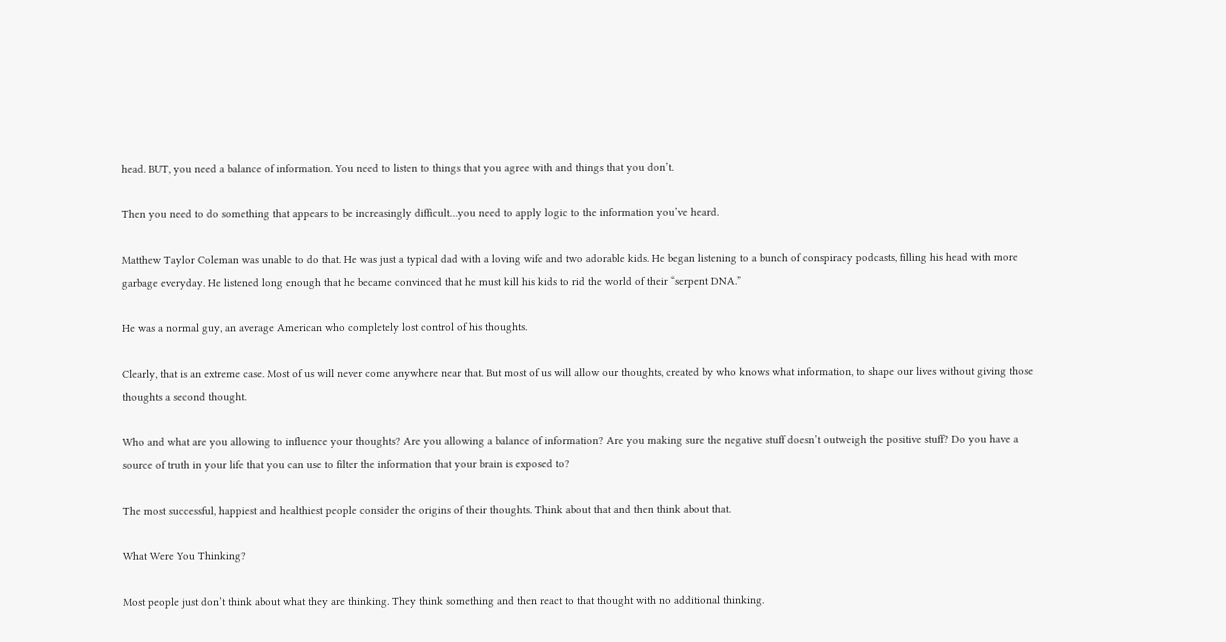head. BUT, you need a balance of information. You need to listen to things that you agree with and things that you don’t.

Then you need to do something that appears to be increasingly difficult…you need to apply logic to the information you’ve heard.

Matthew Taylor Coleman was unable to do that. He was just a typical dad with a loving wife and two adorable kids. He began listening to a bunch of conspiracy podcasts, filling his head with more garbage everyday. He listened long enough that he became convinced that he must kill his kids to rid the world of their “serpent DNA.”

He was a normal guy, an average American who completely lost control of his thoughts.

Clearly, that is an extreme case. Most of us will never come anywhere near that. But most of us will allow our thoughts, created by who knows what information, to shape our lives without giving those thoughts a second thought.

Who and what are you allowing to influence your thoughts? Are you allowing a balance of information? Are you making sure the negative stuff doesn’t outweigh the positive stuff? Do you have a source of truth in your life that you can use to filter the information that your brain is exposed to?

The most successful, happiest and healthiest people consider the origins of their thoughts. Think about that and then think about that.

What Were You Thinking?

Most people just don’t think about what they are thinking. They think something and then react to that thought with no additional thinking.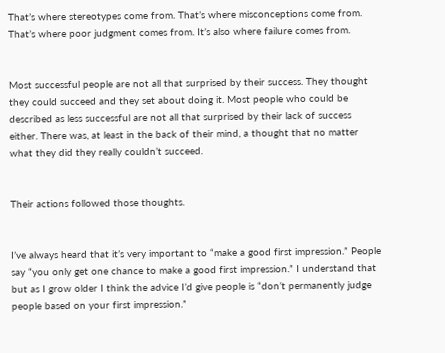That’s where stereotypes come from. That’s where misconceptions come from. That’s where poor judgment comes from. It’s also where failure comes from.


Most successful people are not all that surprised by their success. They thought they could succeed and they set about doing it. Most people who could be described as less successful are not all that surprised by their lack of success either. There was, at least in the back of their mind, a thought that no matter what they did they really couldn’t succeed.


Their actions followed those thoughts.


I’ve always heard that it’s very important to “make a good first impression.” People say “you only get one chance to make a good first impression.” I understand that but as I grow older I think the advice I’d give people is “don’t permanently judge people based on your first impression.”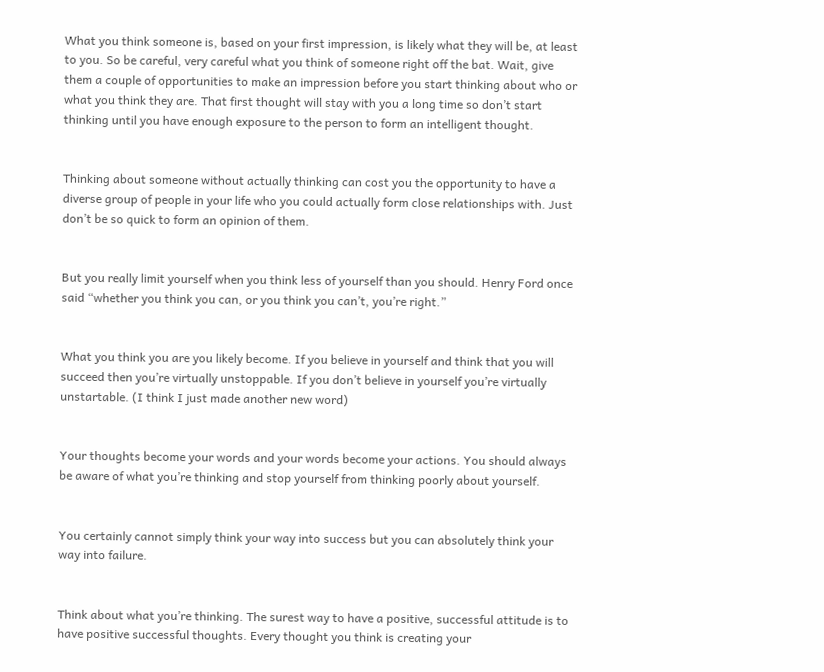What you think someone is, based on your first impression, is likely what they will be, at least to you. So be careful, very careful what you think of someone right off the bat. Wait, give them a couple of opportunities to make an impression before you start thinking about who or what you think they are. That first thought will stay with you a long time so don’t start thinking until you have enough exposure to the person to form an intelligent thought.


Thinking about someone without actually thinking can cost you the opportunity to have a diverse group of people in your life who you could actually form close relationships with. Just don’t be so quick to form an opinion of them.


But you really limit yourself when you think less of yourself than you should. Henry Ford once said “whether you think you can, or you think you can’t, you’re right.”


What you think you are you likely become. If you believe in yourself and think that you will succeed then you’re virtually unstoppable. If you don’t believe in yourself you’re virtually unstartable. (I think I just made another new word)


Your thoughts become your words and your words become your actions. You should always be aware of what you’re thinking and stop yourself from thinking poorly about yourself.


You certainly cannot simply think your way into success but you can absolutely think your way into failure.


Think about what you’re thinking. The surest way to have a positive, successful attitude is to have positive successful thoughts. Every thought you think is creating your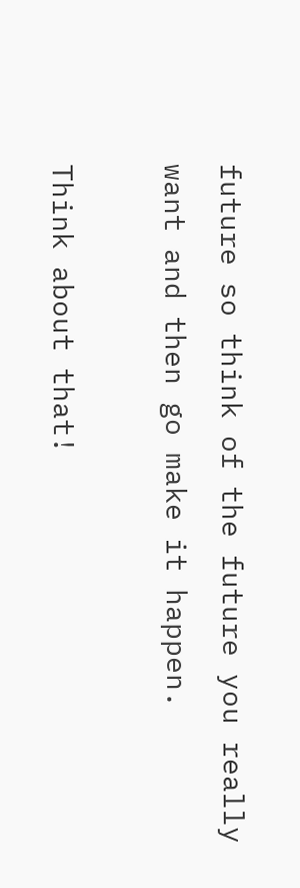future so think of the future you really want and then go make it happen.

Think about that!